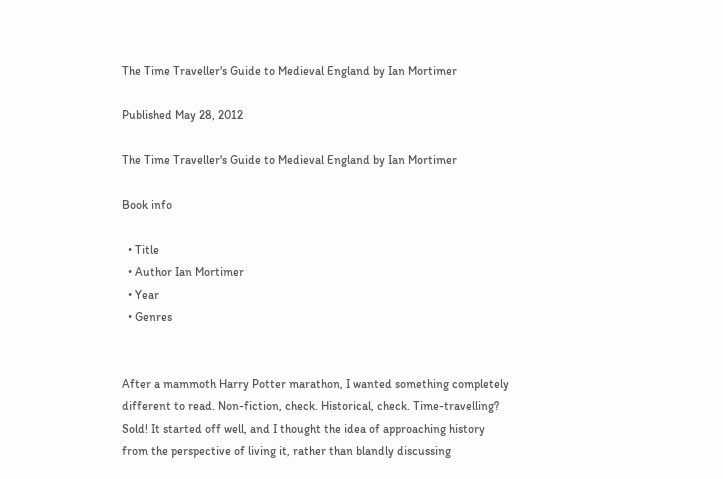The Time Traveller's Guide to Medieval England by Ian Mortimer

Published May 28, 2012

The Time Traveller's Guide to Medieval England by Ian Mortimer

Book info

  • Title
  • Author Ian Mortimer
  • Year
  • Genres


After a mammoth Harry Potter marathon, I wanted something completely different to read. Non-fiction, check. Historical, check. Time-travelling? Sold! It started off well, and I thought the idea of approaching history from the perspective of living it, rather than blandly discussing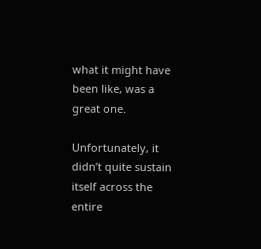what it might have been like, was a great one.

Unfortunately, it didn’t quite sustain itself across the entire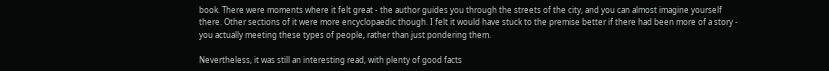book. There were moments where it felt great - the author guides you through the streets of the city, and you can almost imagine yourself there. Other sections of it were more encyclopaedic though. I felt it would have stuck to the premise better if there had been more of a story - you actually meeting these types of people, rather than just pondering them.

Nevertheless, it was still an interesting read, with plenty of good facts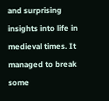and surprising insights into life in medieval times. It managed to break some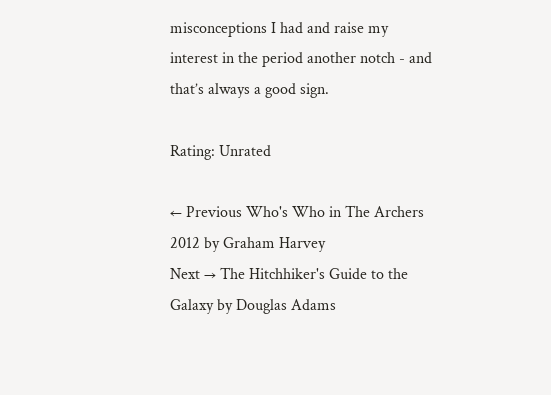misconceptions I had and raise my interest in the period another notch - and that’s always a good sign.

Rating: Unrated

← Previous Who's Who in The Archers 2012 by Graham Harvey
Next → The Hitchhiker's Guide to the Galaxy by Douglas Adams